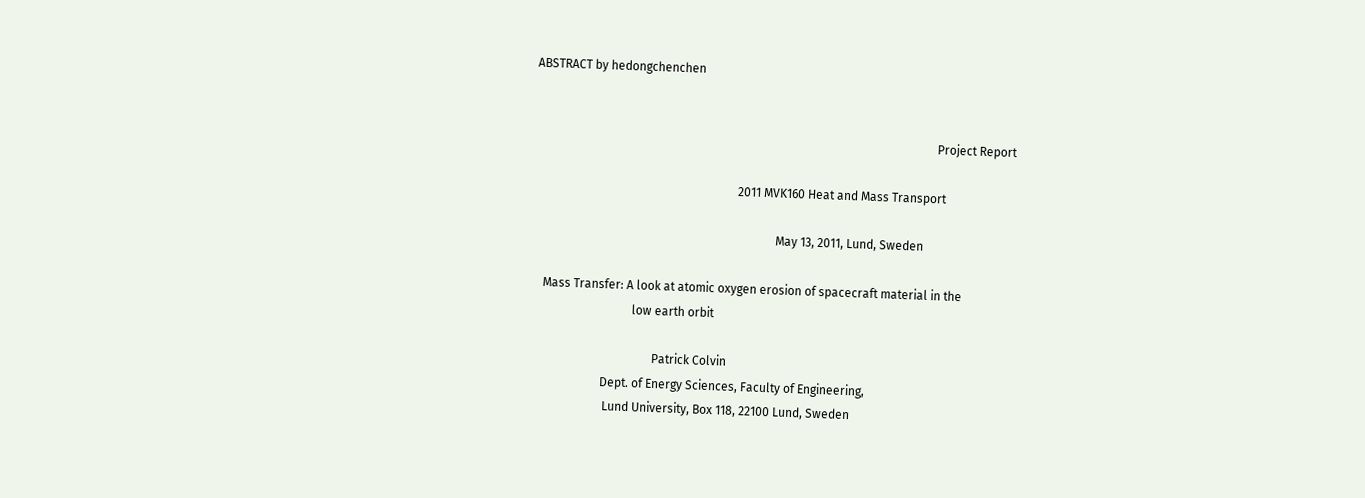ABSTRACT by hedongchenchen


                                                                                                                                      Project Report

                                                                    2011 MVK160 Heat and Mass Transport

                                                                                 May 13, 2011, Lund, Sweden

    Mass Transfer: A look at atomic oxygen erosion of spacecraft material in the
                                  low earth orbit

                                         Patrick Colvin
                        Dept. of Energy Sciences, Faculty of Engineering,
                         Lund University, Box 118, 22100 Lund, Sweden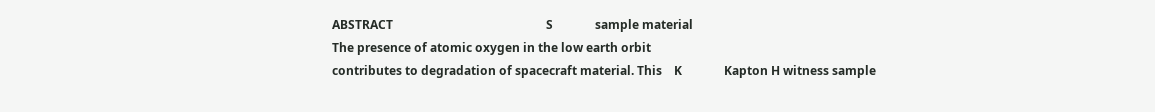ABSTRACT                                                   S              sample material
The presence of atomic oxygen in the low earth orbit
contributes to degradation of spacecraft material. This    K              Kapton H witness sample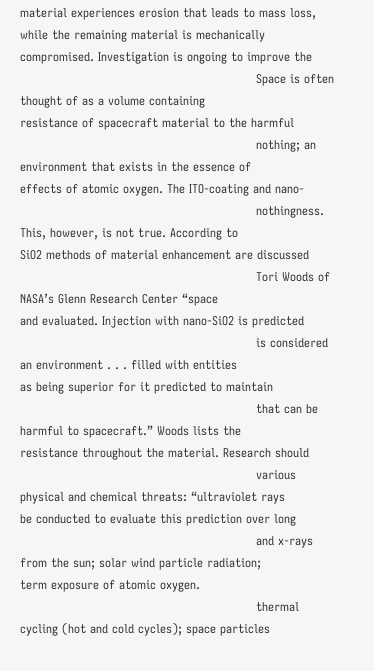material experiences erosion that leads to mass loss,
while the remaining material is mechanically
compromised. Investigation is ongoing to improve the
                                                           Space is often thought of as a volume containing
resistance of spacecraft material to the harmful
                                                           nothing; an environment that exists in the essence of
effects of atomic oxygen. The ITO-coating and nano-
                                                           nothingness. This, however, is not true. According to
SiO2 methods of material enhancement are discussed
                                                           Tori Woods of NASA’s Glenn Research Center “space
and evaluated. Injection with nano-SiO2 is predicted
                                                           is considered an environment . . . filled with entities
as being superior for it predicted to maintain
                                                           that can be harmful to spacecraft.” Woods lists the
resistance throughout the material. Research should
                                                           various physical and chemical threats: “ultraviolet rays
be conducted to evaluate this prediction over long
                                                           and x-rays from the sun; solar wind particle radiation;
term exposure of atomic oxygen.
                                                           thermal cycling (hot and cold cycles); space particles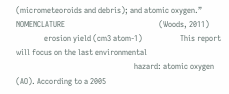(micrometeoroids and debris); and atomic oxygen.”
NOMENCLATURE                                               (Woods, 2011)
              erosion yield (cm3 atom-1)                   This report will focus on the last environmental
                                                           hazard: atomic oxygen (AO). According to a 2005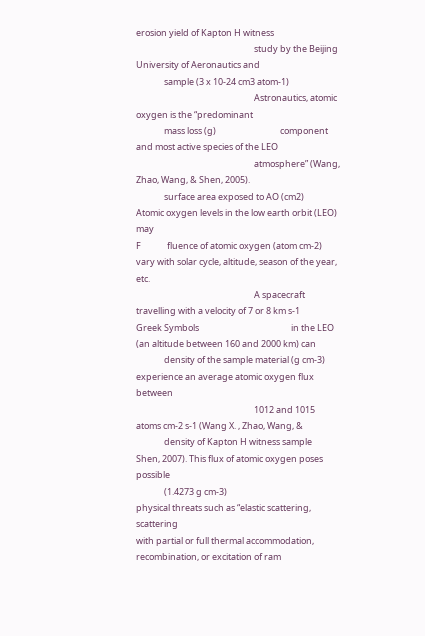erosion yield of Kapton H witness
                                                           study by the Beijing University of Aeronautics and
              sample (3 x 10-24 cm3 atom-1)
                                                           Astronautics, atomic oxygen is the “predominant
              mass loss (g)                                component and most active species of the LEO
                                                           atmosphere” (Wang, Zhao, Wang, & Shen, 2005).
              surface area exposed to AO (cm2)             Atomic oxygen levels in the low earth orbit (LEO) may
F             fluence of atomic oxygen (atom cm-2)         vary with solar cycle, altitude, season of the year, etc.
                                                           A spacecraft travelling with a velocity of 7 or 8 km s-1
Greek Symbols                                              in the LEO (an altitude between 160 and 2000 km) can
              density of the sample material (g cm-3)      experience an average atomic oxygen flux between
                                                           1012 and 1015 atoms cm-2 s-1 (Wang X. , Zhao, Wang, &
              density of Kapton H witness sample           Shen, 2007). This flux of atomic oxygen poses possible
              (1.4273 g cm-3)
physical threats such as “elastic scattering, scattering
with partial or full thermal accommodation,
recombination, or excitation of ram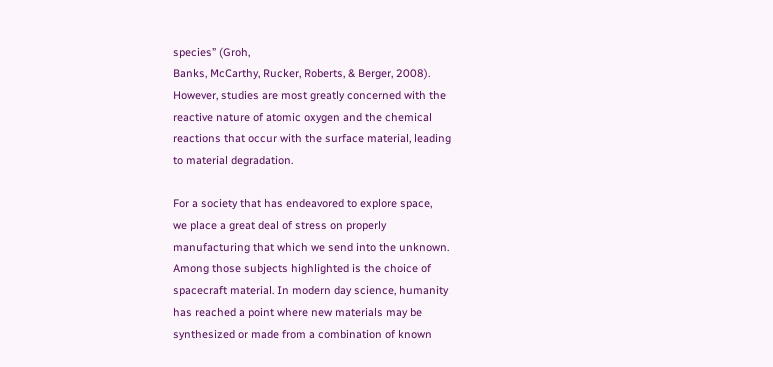species” (Groh,
Banks, McCarthy, Rucker, Roberts, & Berger, 2008).
However, studies are most greatly concerned with the
reactive nature of atomic oxygen and the chemical
reactions that occur with the surface material, leading
to material degradation.

For a society that has endeavored to explore space,
we place a great deal of stress on properly
manufacturing that which we send into the unknown.
Among those subjects highlighted is the choice of
spacecraft material. In modern day science, humanity
has reached a point where new materials may be
synthesized or made from a combination of known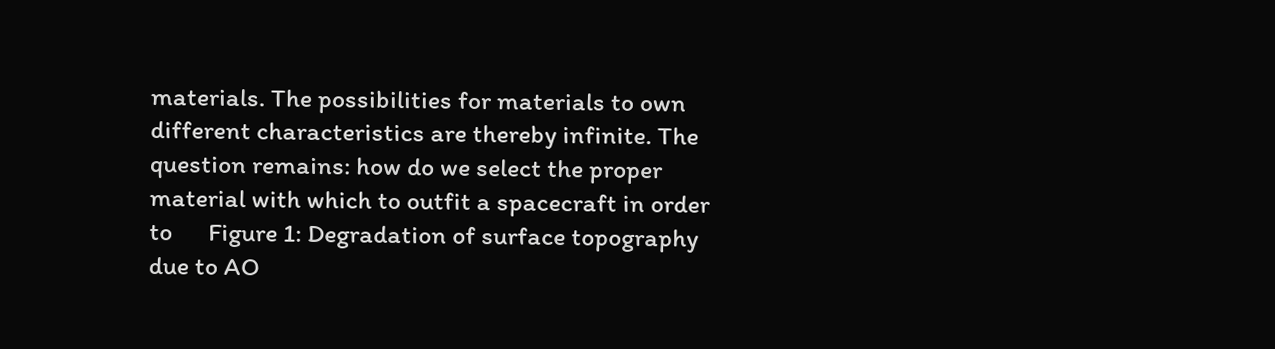materials. The possibilities for materials to own
different characteristics are thereby infinite. The
question remains: how do we select the proper
material with which to outfit a spacecraft in order to      Figure 1: Degradation of surface topography due to AO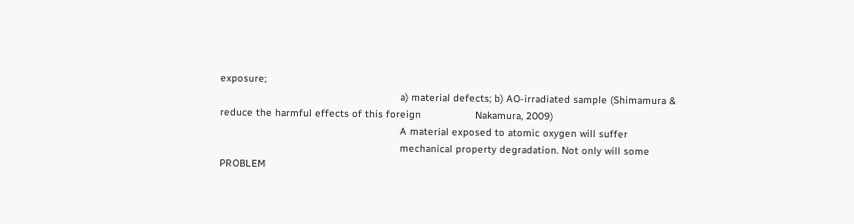exposure;
                                                            a) material defects; b) AO-irradiated sample (Shimamura &
reduce the harmful effects of this foreign                  Nakamura, 2009)
                                                            A material exposed to atomic oxygen will suffer
                                                            mechanical property degradation. Not only will some
PROBLEM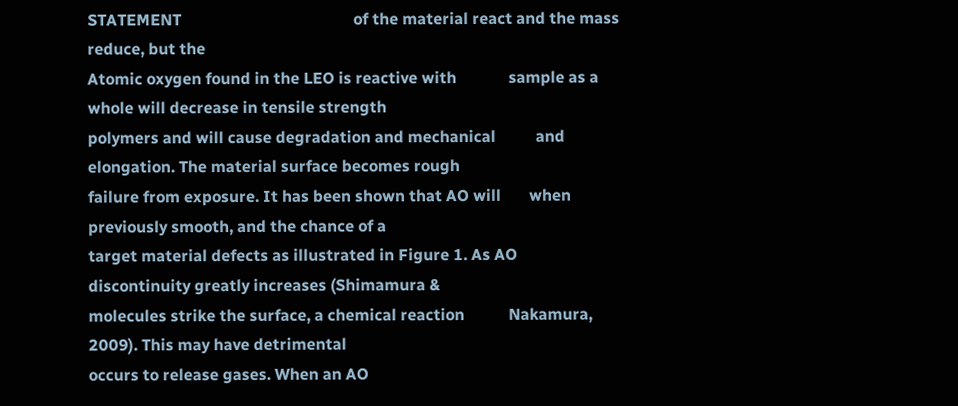STATEMENT                                           of the material react and the mass reduce, but the
Atomic oxygen found in the LEO is reactive with             sample as a whole will decrease in tensile strength
polymers and will cause degradation and mechanical          and elongation. The material surface becomes rough
failure from exposure. It has been shown that AO will       when previously smooth, and the chance of a
target material defects as illustrated in Figure 1. As AO   discontinuity greatly increases (Shimamura &
molecules strike the surface, a chemical reaction           Nakamura, 2009). This may have detrimental
occurs to release gases. When an AO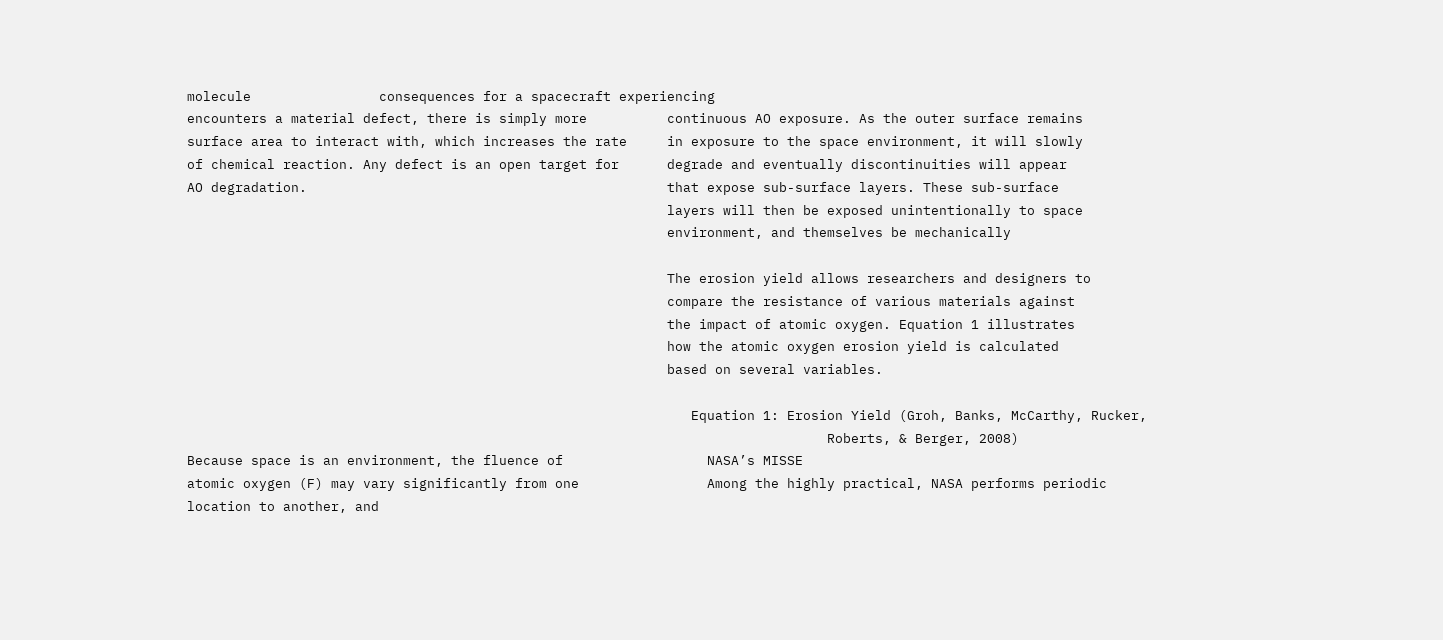molecule                consequences for a spacecraft experiencing
encounters a material defect, there is simply more          continuous AO exposure. As the outer surface remains
surface area to interact with, which increases the rate     in exposure to the space environment, it will slowly
of chemical reaction. Any defect is an open target for      degrade and eventually discontinuities will appear
AO degradation.                                             that expose sub-surface layers. These sub-surface
                                                            layers will then be exposed unintentionally to space
                                                            environment, and themselves be mechanically

                                                            The erosion yield allows researchers and designers to
                                                            compare the resistance of various materials against
                                                            the impact of atomic oxygen. Equation 1 illustrates
                                                            how the atomic oxygen erosion yield is calculated
                                                            based on several variables.

                                                               Equation 1: Erosion Yield (Groh, Banks, McCarthy, Rucker,
                                                                                Roberts, & Berger, 2008)
Because space is an environment, the fluence of                  NASA’s MISSE
atomic oxygen (F) may vary significantly from one                Among the highly practical, NASA performs periodic
location to another, and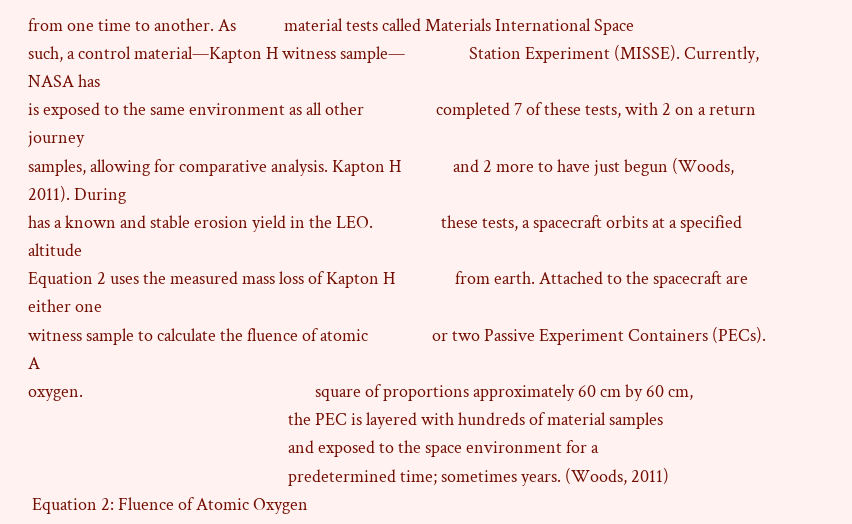from one time to another. As            material tests called Materials International Space
such, a control material—Kapton H witness sample—                Station Experiment (MISSE). Currently, NASA has
is exposed to the same environment as all other                  completed 7 of these tests, with 2 on a return journey
samples, allowing for comparative analysis. Kapton H             and 2 more to have just begun (Woods, 2011). During
has a known and stable erosion yield in the LEO.                 these tests, a spacecraft orbits at a specified altitude
Equation 2 uses the measured mass loss of Kapton H               from earth. Attached to the spacecraft are either one
witness sample to calculate the fluence of atomic                or two Passive Experiment Containers (PECs). A
oxygen.                                                          square of proportions approximately 60 cm by 60 cm,
                                                                 the PEC is layered with hundreds of material samples
                                                                 and exposed to the space environment for a
                                                                 predetermined time; sometimes years. (Woods, 2011)
 Equation 2: Fluence of Atomic Oxygen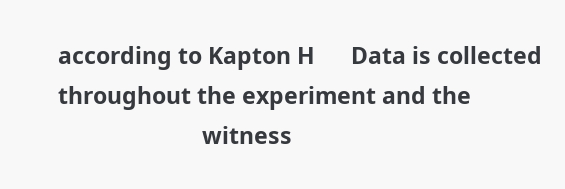according to Kapton H      Data is collected throughout the experiment and the
                        witness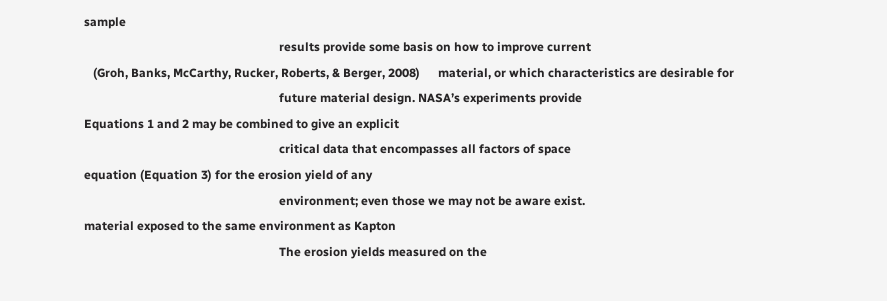sample
                                                                 results provide some basis on how to improve current
   (Groh, Banks, McCarthy, Rucker, Roberts, & Berger, 2008)      material, or which characteristics are desirable for
                                                                 future material design. NASA’s experiments provide
Equations 1 and 2 may be combined to give an explicit
                                                                 critical data that encompasses all factors of space
equation (Equation 3) for the erosion yield of any
                                                                 environment; even those we may not be aware exist.
material exposed to the same environment as Kapton
                                                                 The erosion yields measured on the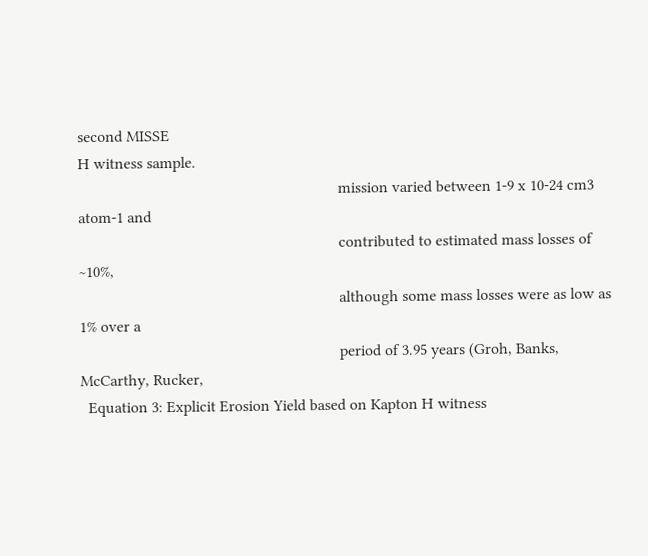second MISSE
H witness sample.
                                                                 mission varied between 1-9 x 10-24 cm3 atom-1 and
                                                                 contributed to estimated mass losses of ~10%,
                                                                 although some mass losses were as low as 1% over a
                                                                 period of 3.95 years (Groh, Banks, McCarthy, Rucker,
  Equation 3: Explicit Erosion Yield based on Kapton H witness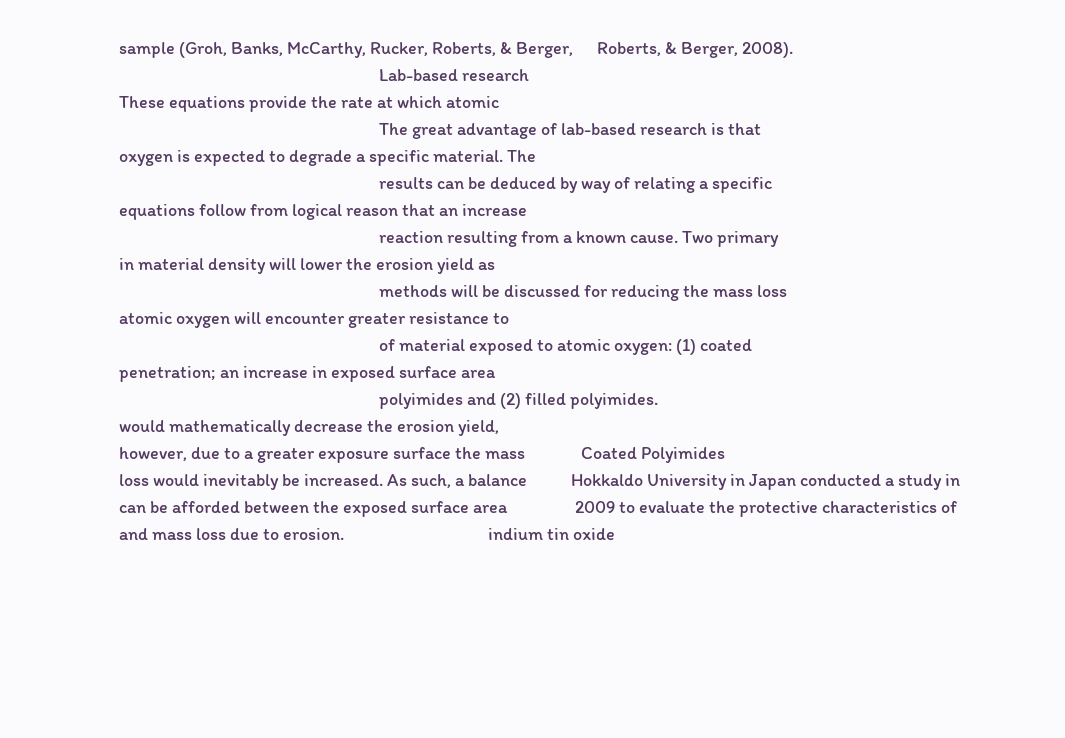sample (Groh, Banks, McCarthy, Rucker, Roberts, & Berger,      Roberts, & Berger, 2008).
                                                                 Lab-based research
These equations provide the rate at which atomic
                                                                 The great advantage of lab-based research is that
oxygen is expected to degrade a specific material. The
                                                                 results can be deduced by way of relating a specific
equations follow from logical reason that an increase
                                                                 reaction resulting from a known cause. Two primary
in material density will lower the erosion yield as
                                                                 methods will be discussed for reducing the mass loss
atomic oxygen will encounter greater resistance to
                                                                 of material exposed to atomic oxygen: (1) coated
penetration; an increase in exposed surface area
                                                                 polyimides and (2) filled polyimides.
would mathematically decrease the erosion yield,
however, due to a greater exposure surface the mass              Coated Polyimides
loss would inevitably be increased. As such, a balance           Hokkaldo University in Japan conducted a study in
can be afforded between the exposed surface area                 2009 to evaluate the protective characteristics of
and mass loss due to erosion.                                    indium tin oxide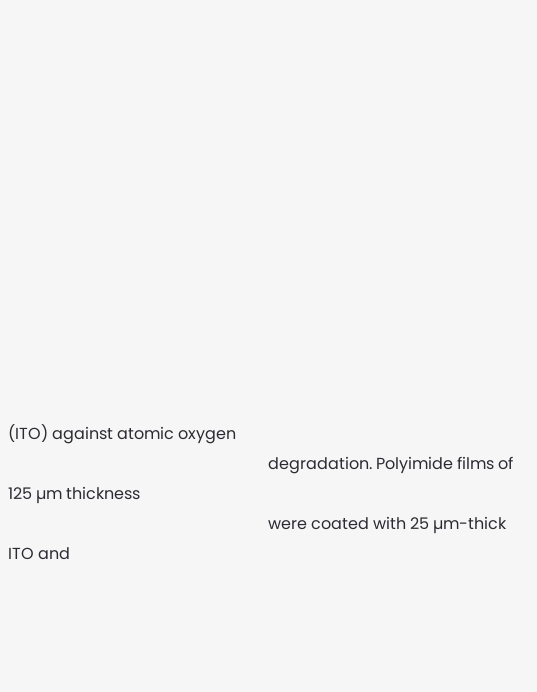(ITO) against atomic oxygen
                                                                 degradation. Polyimide films of 125 µm thickness
                                                                 were coated with 25 µm-thick ITO and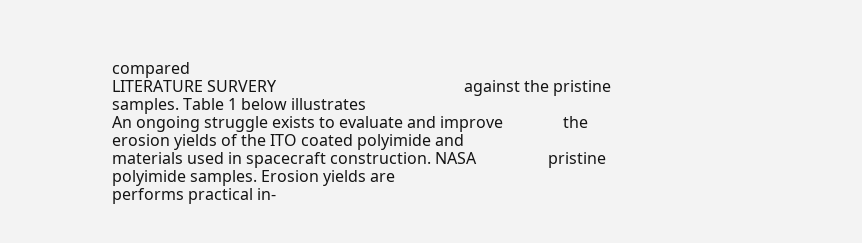compared
LITERATURE SURVERY                                               against the pristine samples. Table 1 below illustrates
An ongoing struggle exists to evaluate and improve               the erosion yields of the ITO coated polyimide and
materials used in spacecraft construction. NASA                  pristine polyimide samples. Erosion yields are
performs practical in-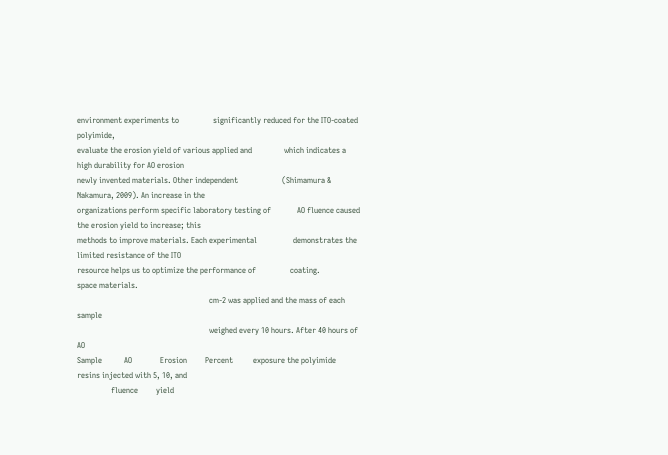environment experiments to                 significantly reduced for the ITO-coated polyimide,
evaluate the erosion yield of various applied and                which indicates a high durability for AO erosion
newly invented materials. Other independent                      (Shimamura & Nakamura, 2009). An increase in the
organizations perform specific laboratory testing of             AO fluence caused the erosion yield to increase; this
methods to improve materials. Each experimental                  demonstrates the limited resistance of the ITO
resource helps us to optimize the performance of                 coating.
space materials.
                                                                  cm-2 was applied and the mass of each sample
                                                                  weighed every 10 hours. After 40 hours of AO
Sample           AO              Erosion         Percent          exposure the polyimide resins injected with 5, 10, and
                 fluence         yield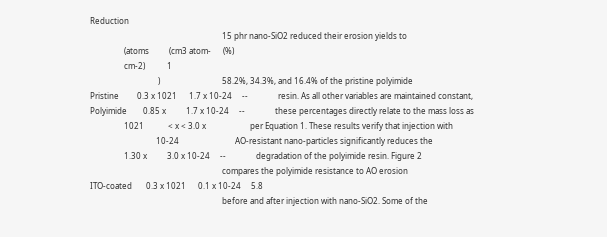Reduction
                                                                  15 phr nano-SiO2 reduced their erosion yields to
                 (atoms          (cm3 atom-      (%)
                 cm-2)           1
                                  )                               58.2%, 34.3%, and 16.4% of the pristine polyimide
Pristine         0.3 x 1021      1.7 x 10-24     --               resin. As all other variables are maintained constant,
Polyimide        0.85 x          1.7 x 10-24     --               these percentages directly relate to the mass loss as
                 1021            < x < 3.0 x                      per Equation 1. These results verify that injection with
                                 10-24                            AO-resistant nano-particles significantly reduces the
                 1.30 x          3.0 x 10-24     --               degradation of the polyimide resin. Figure 2
                                                                  compares the polyimide resistance to AO erosion
ITO-coated       0.3 x 1021      0.1 x 10-24     5.8
                                                                  before and after injection with nano-SiO2. Some of the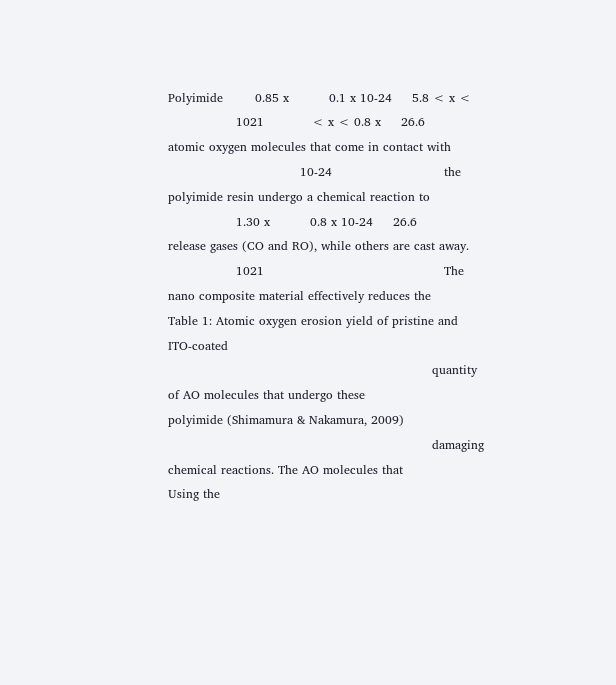Polyimide        0.85 x          0.1 x 10-24     5.8 < x <
                 1021            < x < 0.8 x     26.6             atomic oxygen molecules that come in contact with
                                 10-24                            the polyimide resin undergo a chemical reaction to
                 1.30 x          0.8 x 10-24     26.6             release gases (CO and RO), while others are cast away.
                 1021                                             The nano composite material effectively reduces the
Table 1: Atomic oxygen erosion yield of pristine and ITO-coated
                                                                  quantity of AO molecules that undergo these
polyimide (Shimamura & Nakamura, 2009)
                                                                  damaging chemical reactions. The AO molecules that
Using the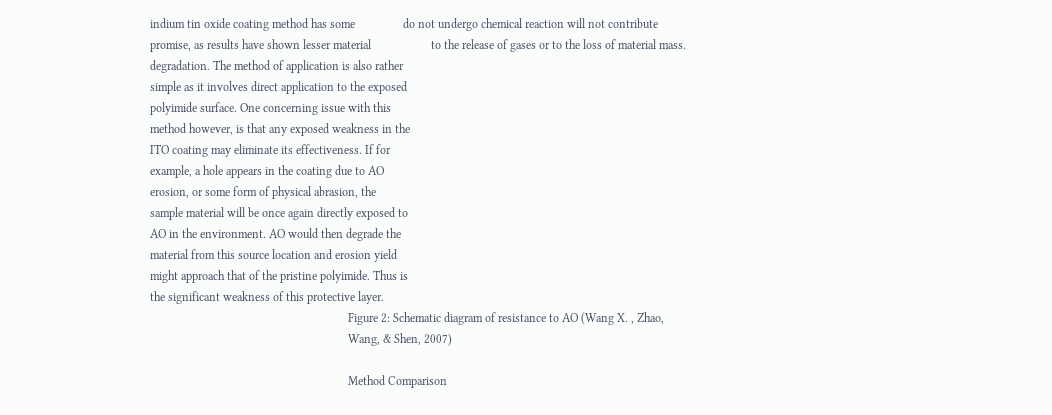indium tin oxide coating method has some                do not undergo chemical reaction will not contribute
promise, as results have shown lesser material                    to the release of gases or to the loss of material mass.
degradation. The method of application is also rather
simple as it involves direct application to the exposed
polyimide surface. One concerning issue with this
method however, is that any exposed weakness in the
ITO coating may eliminate its effectiveness. If for
example, a hole appears in the coating due to AO
erosion, or some form of physical abrasion, the
sample material will be once again directly exposed to
AO in the environment. AO would then degrade the
material from this source location and erosion yield
might approach that of the pristine polyimide. Thus is
the significant weakness of this protective layer.
                                                                  Figure 2: Schematic diagram of resistance to AO (Wang X. , Zhao,
                                                                  Wang, & Shen, 2007)

                                                                  Method Comparison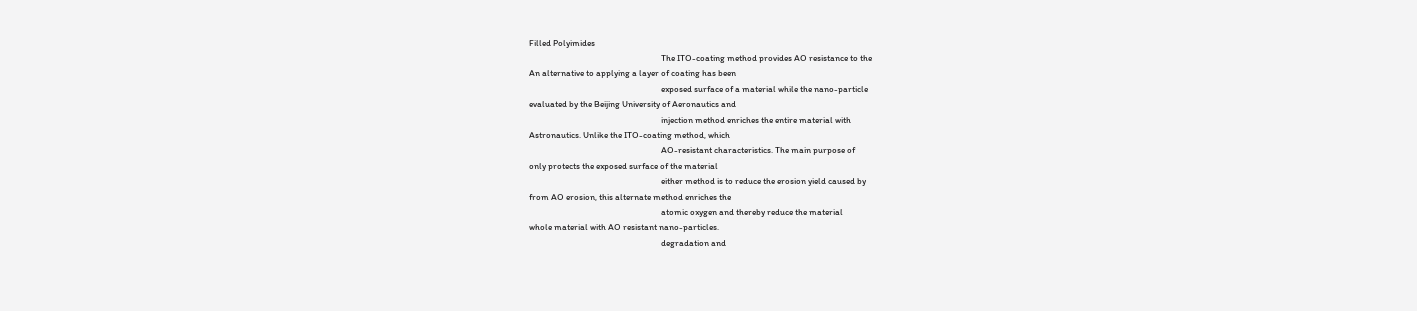Filled Polyimides
                                                                  The ITO-coating method provides AO resistance to the
An alternative to applying a layer of coating has been
                                                                  exposed surface of a material while the nano-particle
evaluated by the Beijing University of Aeronautics and
                                                                  injection method enriches the entire material with
Astronautics. Unlike the ITO-coating method, which
                                                                  AO-resistant characteristics. The main purpose of
only protects the exposed surface of the material
                                                                  either method is to reduce the erosion yield caused by
from AO erosion, this alternate method enriches the
                                                                  atomic oxygen and thereby reduce the material
whole material with AO resistant nano-particles.
                                                                  degradation and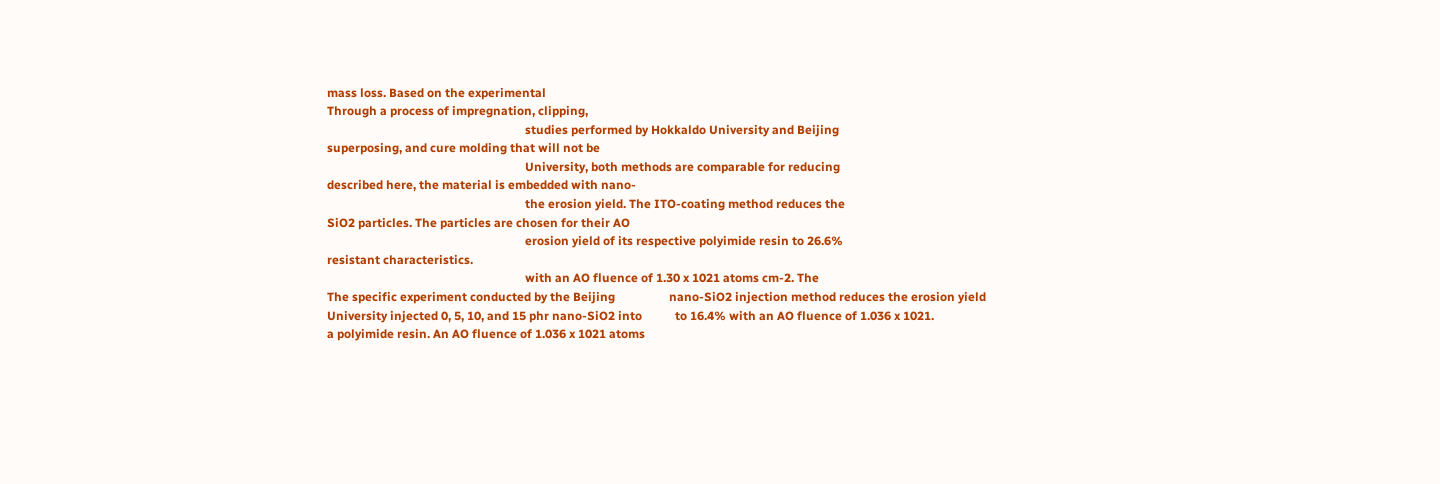mass loss. Based on the experimental
Through a process of impregnation, clipping,
                                                                  studies performed by Hokkaldo University and Beijing
superposing, and cure molding that will not be
                                                                  University, both methods are comparable for reducing
described here, the material is embedded with nano-
                                                                  the erosion yield. The ITO-coating method reduces the
SiO2 particles. The particles are chosen for their AO
                                                                  erosion yield of its respective polyimide resin to 26.6%
resistant characteristics.
                                                                  with an AO fluence of 1.30 x 1021 atoms cm-2. The
The specific experiment conducted by the Beijing                  nano-SiO2 injection method reduces the erosion yield
University injected 0, 5, 10, and 15 phr nano-SiO2 into           to 16.4% with an AO fluence of 1.036 x 1021.
a polyimide resin. An AO fluence of 1.036 x 1021 atoms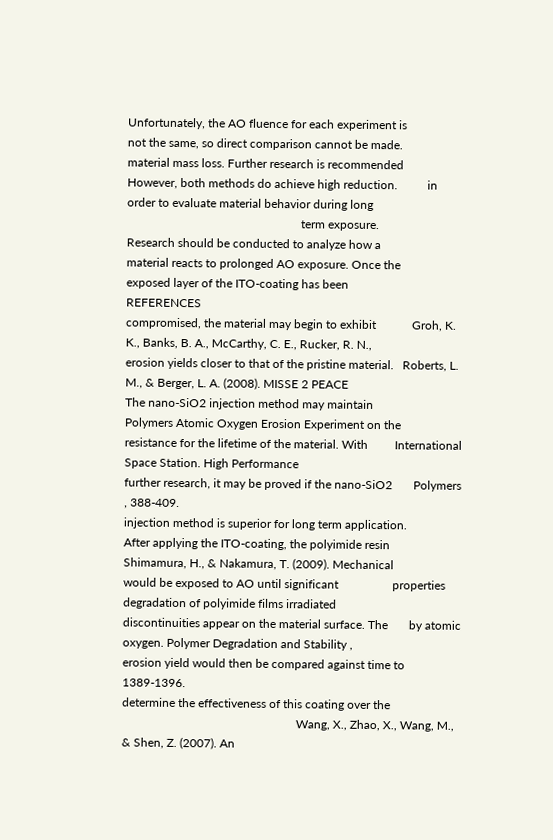Unfortunately, the AO fluence for each experiment is
not the same, so direct comparison cannot be made.        material mass loss. Further research is recommended
However, both methods do achieve high reduction.          in order to evaluate material behavior during long
                                                          term exposure.
Research should be conducted to analyze how a
material reacts to prolonged AO exposure. Once the
exposed layer of the ITO-coating has been                 REFERENCES
compromised, the material may begin to exhibit            Groh, K. K., Banks, B. A., McCarthy, C. E., Rucker, R. N.,
erosion yields closer to that of the pristine material.   Roberts, L. M., & Berger, L. A. (2008). MISSE 2 PEACE
The nano-SiO2 injection method may maintain               Polymers Atomic Oxygen Erosion Experiment on the
resistance for the lifetime of the material. With         International Space Station. High Performance
further research, it may be proved if the nano-SiO2       Polymers , 388-409.
injection method is superior for long term application.
After applying the ITO-coating, the polyimide resin       Shimamura, H., & Nakamura, T. (2009). Mechanical
would be exposed to AO until significant                  properties degradation of polyimide films irradiated
discontinuities appear on the material surface. The       by atomic oxygen. Polymer Degradation and Stability ,
erosion yield would then be compared against time to      1389-1396.
determine the effectiveness of this coating over the
                                                          Wang, X., Zhao, X., Wang, M., & Shen, Z. (2007). An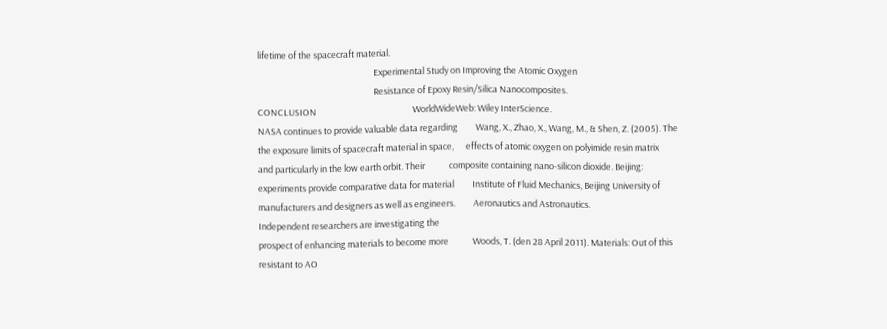lifetime of the spacecraft material.
                                                          Experimental Study on Improving the Atomic Oxygen
                                                          Resistance of Epoxy Resin/Silica Nanocomposites.
CONCLUSION                                                WorldWideWeb: Wiley InterScience.
NASA continues to provide valuable data regarding         Wang, X., Zhao, X., Wang, M., & Shen, Z. (2005). The
the exposure limits of spacecraft material in space,      effects of atomic oxygen on polyimide resin matrix
and particularly in the low earth orbit. Their            composite containing nano-silicon dioxide. Beijing:
experiments provide comparative data for material         Institute of Fluid Mechanics, Beijing University of
manufacturers and designers as well as engineers.         Aeronautics and Astronautics.
Independent researchers are investigating the
prospect of enhancing materials to become more            Woods, T. (den 28 April 2011). Materials: Out of this
resistant to AO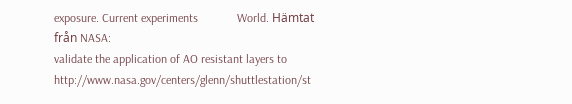exposure. Current experiments             World. Hämtat från NASA:
validate the application of AO resistant layers to        http://www.nasa.gov/centers/glenn/shuttlestation/st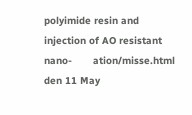polyimide resin and injection of AO resistant nano-       ation/misse.html den 11 May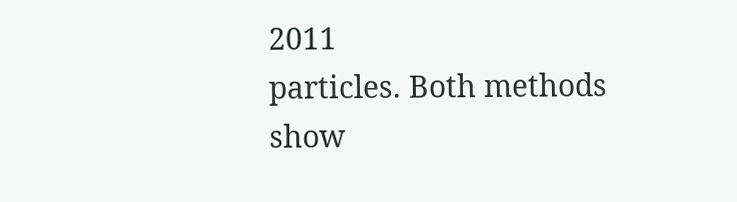2011
particles. Both methods show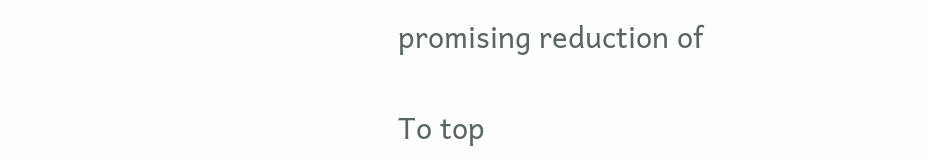promising reduction of

To top